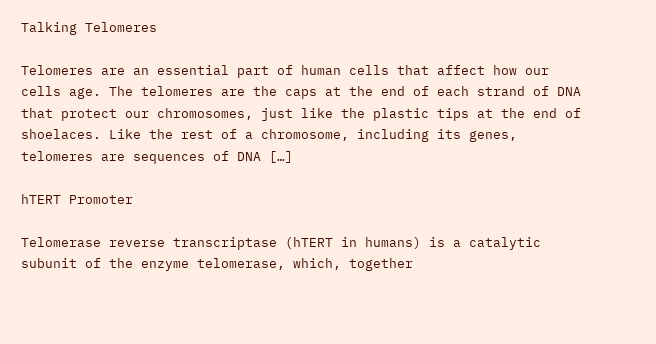Talking Telomeres

Telomeres are an essential part of human cells that affect how our cells age. The telomeres are the caps at the end of each strand of DNA that protect our chromosomes, just like the plastic tips at the end of shoelaces. Like the rest of a chromosome, including its genes, telomeres are sequences of DNA […]

hTERT Promoter

Telomerase reverse transcriptase (hTERT in humans) is a catalytic subunit of the enzyme telomerase, which, together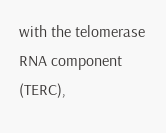with the telomerase RNA component (TERC),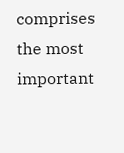comprises the most important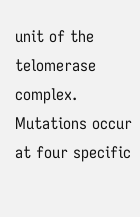unit of the telomerase complex. Mutations occur at four specific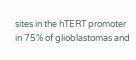sites in the hTERT promoter in 75% of glioblastomas and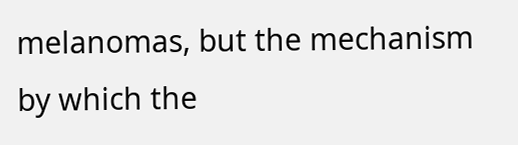melanomas, but the mechanism by which the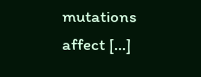mutations affect […]